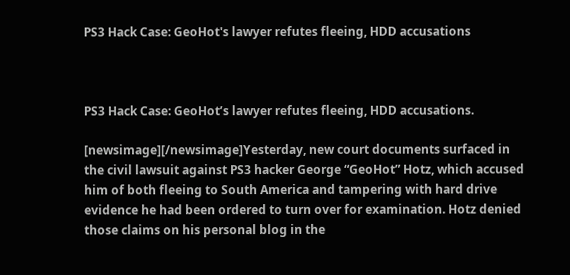PS3 Hack Case: GeoHot's lawyer refutes fleeing, HDD accusations



PS3 Hack Case: GeoHot’s lawyer refutes fleeing, HDD accusations.

[newsimage][/newsimage]Yesterday, new court documents surfaced in the civil lawsuit against PS3 hacker George “GeoHot” Hotz, which accused him of both fleeing to South America and tampering with hard drive evidence he had been ordered to turn over for examination. Hotz denied those claims on his personal blog in the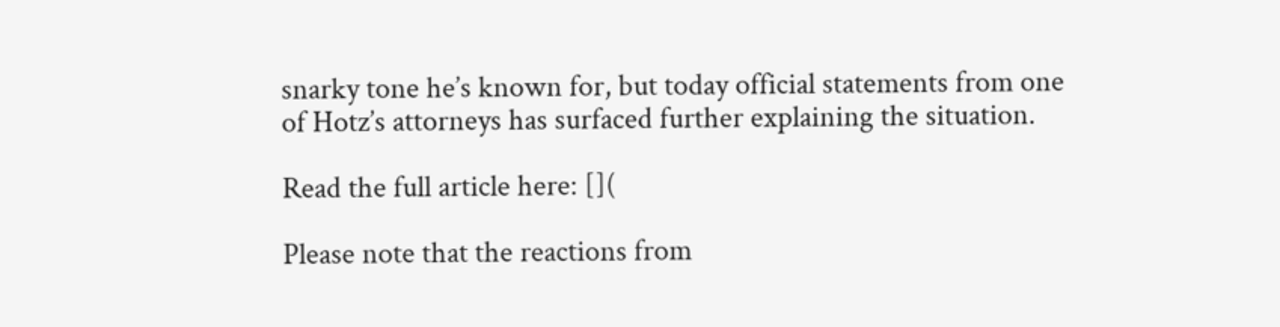snarky tone he’s known for, but today official statements from one of Hotz’s attorneys has surfaced further explaining the situation.

Read the full article here: [](

Please note that the reactions from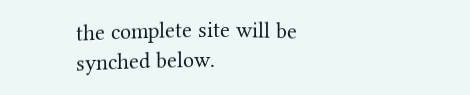the complete site will be synched below.